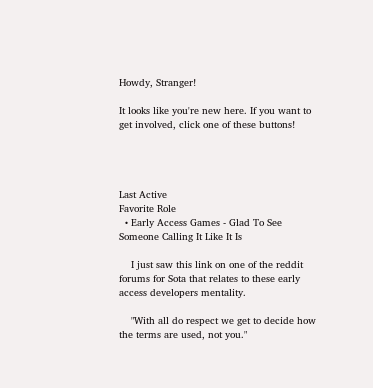Howdy, Stranger!

It looks like you're new here. If you want to get involved, click one of these buttons!




Last Active
Favorite Role
  • Early Access Games - Glad To See Someone Calling It Like It Is

    I just saw this link on one of the reddit forums for Sota that relates to these early access developers mentality.

    "With all do respect we get to decide how the terms are used, not you."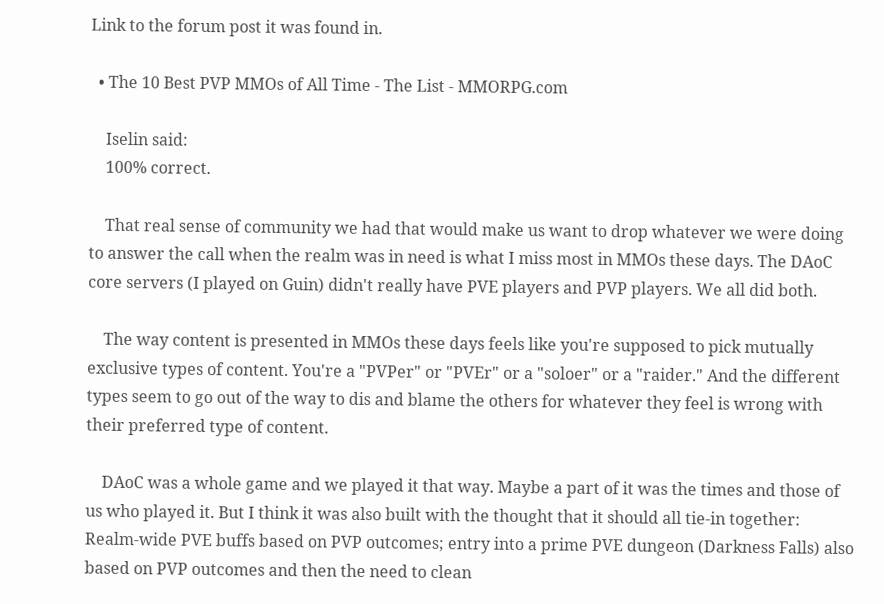Link to the forum post it was found in.

  • The 10 Best PVP MMOs of All Time - The List - MMORPG.com

    Iselin said:
    100% correct.

    That real sense of community we had that would make us want to drop whatever we were doing to answer the call when the realm was in need is what I miss most in MMOs these days. The DAoC core servers (I played on Guin) didn't really have PVE players and PVP players. We all did both.

    The way content is presented in MMOs these days feels like you're supposed to pick mutually exclusive types of content. You're a "PVPer" or "PVEr" or a "soloer" or a "raider." And the different types seem to go out of the way to dis and blame the others for whatever they feel is wrong with their preferred type of content.

    DAoC was a whole game and we played it that way. Maybe a part of it was the times and those of us who played it. But I think it was also built with the thought that it should all tie-in together: Realm-wide PVE buffs based on PVP outcomes; entry into a prime PVE dungeon (Darkness Falls) also based on PVP outcomes and then the need to clean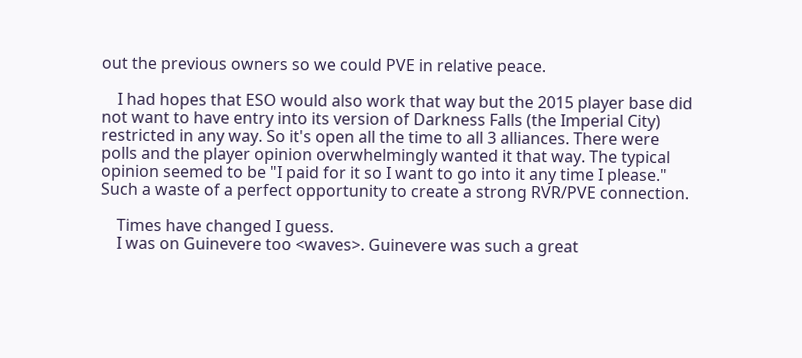out the previous owners so we could PVE in relative peace.

    I had hopes that ESO would also work that way but the 2015 player base did not want to have entry into its version of Darkness Falls (the Imperial City) restricted in any way. So it's open all the time to all 3 alliances. There were polls and the player opinion overwhelmingly wanted it that way. The typical opinion seemed to be "I paid for it so I want to go into it any time I please." Such a waste of a perfect opportunity to create a strong RVR/PVE connection.

    Times have changed I guess.
    I was on Guinevere too <waves>. Guinevere was such a great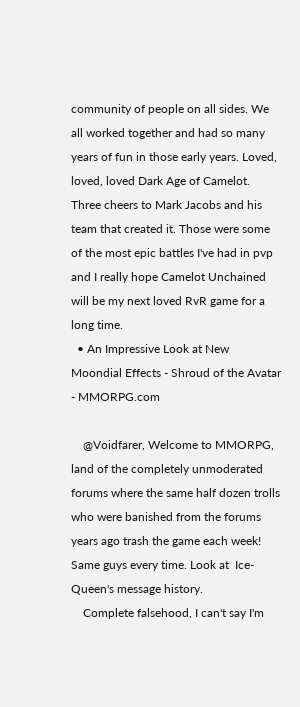community of people on all sides. We all worked together and had so many years of fun in those early years. Loved, loved, loved Dark Age of Camelot. Three cheers to Mark Jacobs and his team that created it. Those were some of the most epic battles I've had in pvp and I really hope Camelot Unchained will be my next loved RvR game for a long time.
  • An Impressive Look at New Moondial Effects - Shroud of the Avatar - MMORPG.com

    @Voidfarer, Welcome to MMORPG, land of the completely unmoderated forums where the same half dozen trolls who were banished from the forums years ago trash the game each week! Same guys every time. Look at  Ice-Queen's message history.
    Complete falsehood, I can't say I'm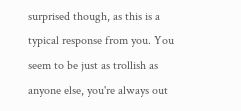surprised though, as this is a typical response from you. You seem to be just as trollish as anyone else, you're always out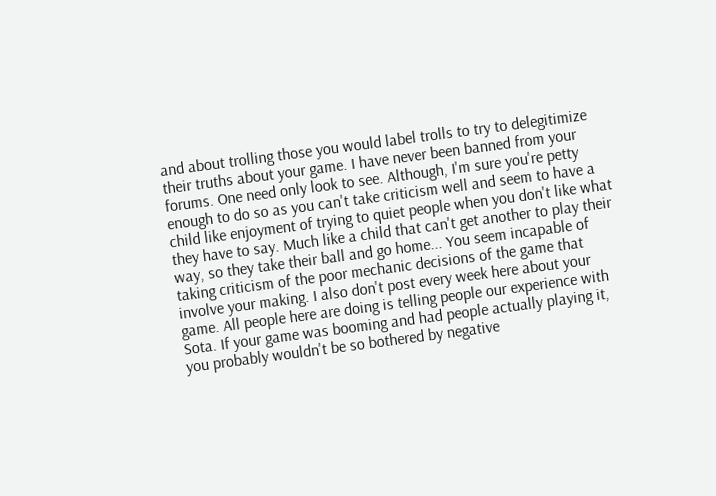and about trolling those you would label trolls to try to delegitimize their truths about your game. I have never been banned from your forums. One need only look to see. Although, I'm sure you're petty enough to do so as you can't take criticism well and seem to have a child like enjoyment of trying to quiet people when you don't like what they have to say. Much like a child that can't get another to play their way, so they take their ball and go home... You seem incapable of taking criticism of the poor mechanic decisions of the game that involve your making. I also don't post every week here about your game. All people here are doing is telling people our experience with Sota. If your game was booming and had people actually playing it, you probably wouldn't be so bothered by negative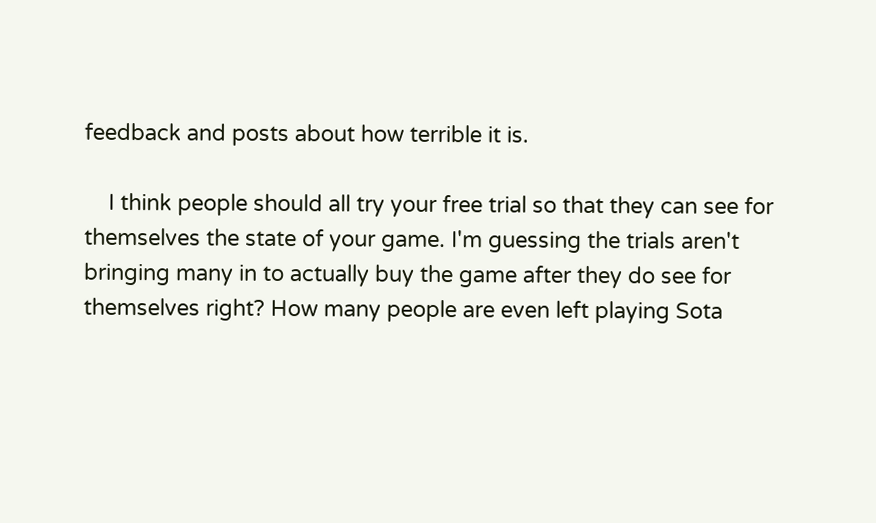feedback and posts about how terrible it is.

    I think people should all try your free trial so that they can see for themselves the state of your game. I'm guessing the trials aren't bringing many in to actually buy the game after they do see for themselves right? How many people are even left playing Sota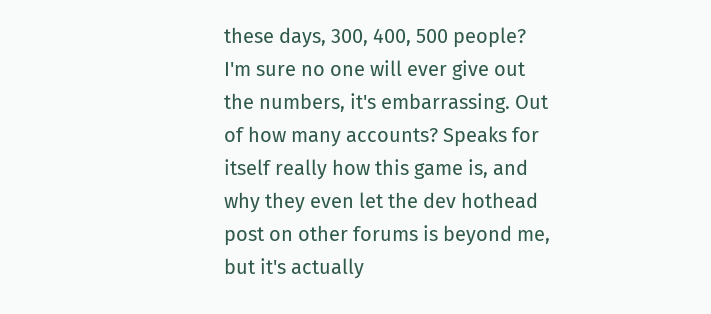these days, 300, 400, 500 people? I'm sure no one will ever give out the numbers, it's embarrassing. Out of how many accounts? Speaks for itself really how this game is, and why they even let the dev hothead post on other forums is beyond me, but it's actually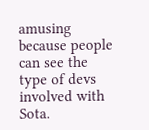amusing because people can see the type of devs involved with Sota.